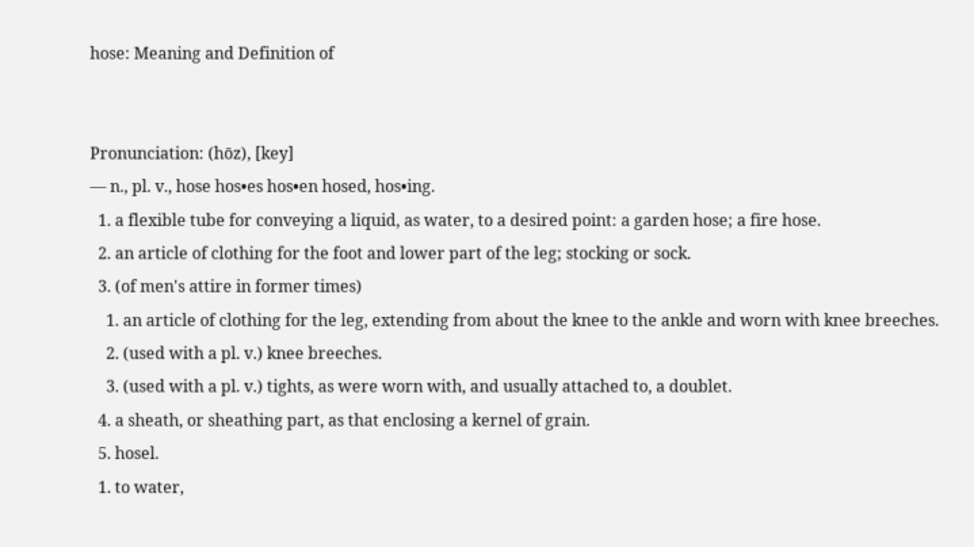hose: Meaning and Definition of


Pronunciation: (hōz), [key]
— n., pl. v., hose hos•es hos•en hosed, hos•ing.
  1. a flexible tube for conveying a liquid, as water, to a desired point: a garden hose; a fire hose.
  2. an article of clothing for the foot and lower part of the leg; stocking or sock.
  3. (of men's attire in former times)
    1. an article of clothing for the leg, extending from about the knee to the ankle and worn with knee breeches.
    2. (used with a pl. v.) knee breeches.
    3. (used with a pl. v.) tights, as were worn with, and usually attached to, a doublet.
  4. a sheath, or sheathing part, as that enclosing a kernel of grain.
  5. hosel.
  1. to water,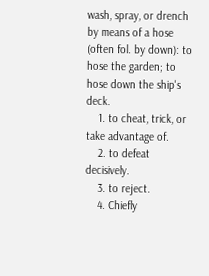wash, spray, or drench by means of a hose (often fol. by down): to hose the garden; to hose down the ship's deck.
    1. to cheat, trick, or take advantage of.
    2. to defeat decisively.
    3. to reject.
    4. Chiefly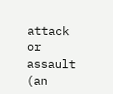attack or assault (an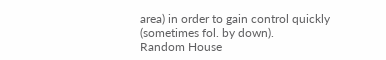area) in order to gain control quickly (sometimes fol. by down).
Random House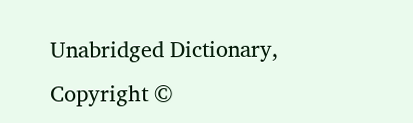Unabridged Dictionary, Copyright ©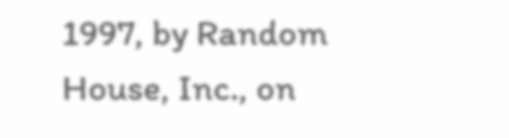1997, by Random House, Inc., on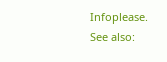Infoplease.
See also: